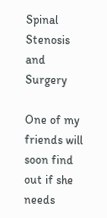Spinal Stenosis and Surgery

One of my friends will soon find out if she needs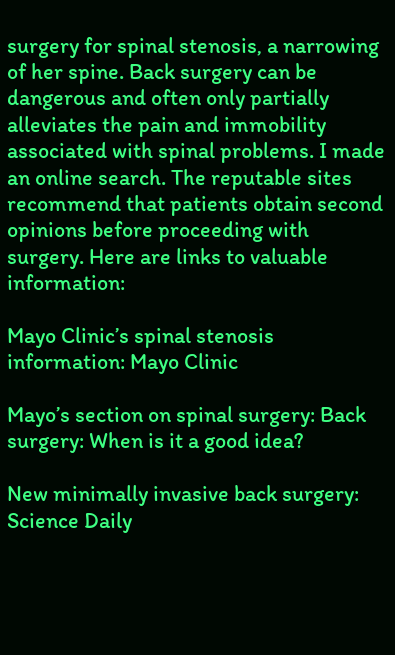surgery for spinal stenosis, a narrowing of her spine. Back surgery can be dangerous and often only partially alleviates the pain and immobility associated with spinal problems. I made an online search. The reputable sites recommend that patients obtain second opinions before proceeding with surgery. Here are links to valuable information:

Mayo Clinic’s spinal stenosis information: Mayo Clinic

Mayo’s section on spinal surgery: Back surgery: When is it a good idea?

New minimally invasive back surgery: Science Daily